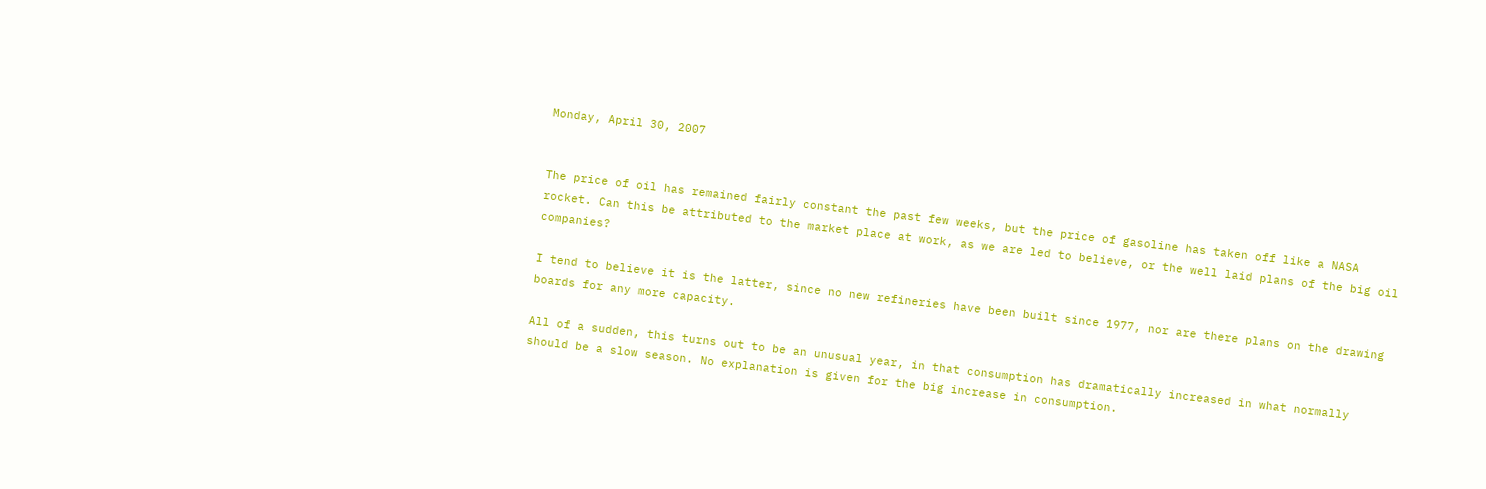Monday, April 30, 2007


The price of oil has remained fairly constant the past few weeks, but the price of gasoline has taken off like a NASA rocket. Can this be attributed to the market place at work, as we are led to believe, or the well laid plans of the big oil companies?

I tend to believe it is the latter, since no new refineries have been built since 1977, nor are there plans on the drawing boards for any more capacity.

All of a sudden, this turns out to be an unusual year, in that consumption has dramatically increased in what normally should be a slow season. No explanation is given for the big increase in consumption.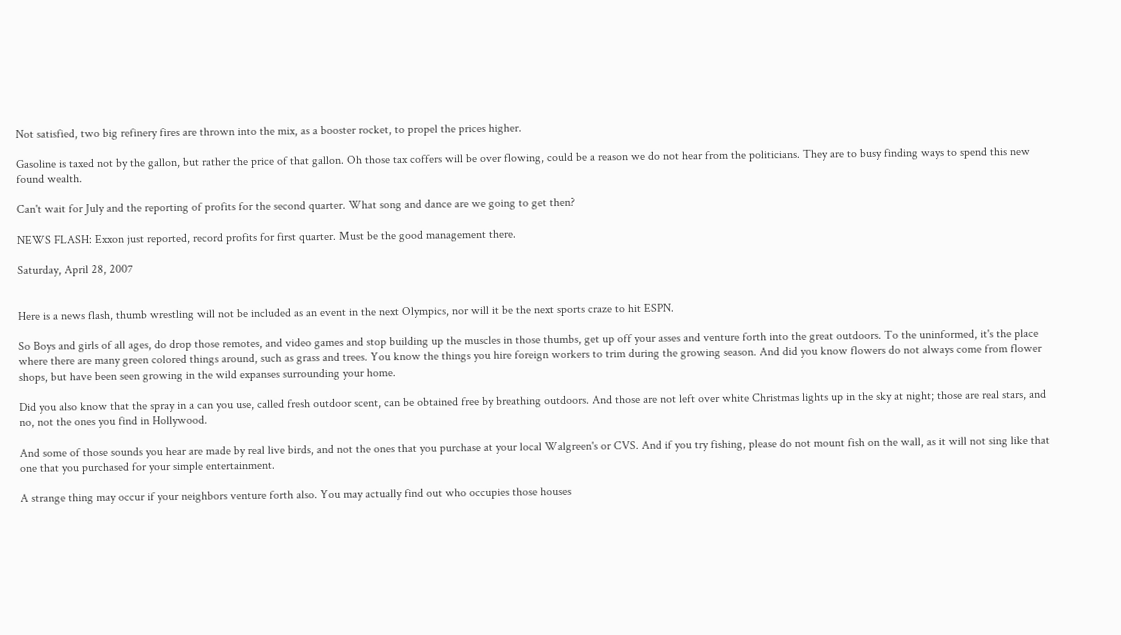Not satisfied, two big refinery fires are thrown into the mix, as a booster rocket, to propel the prices higher.

Gasoline is taxed not by the gallon, but rather the price of that gallon. Oh those tax coffers will be over flowing, could be a reason we do not hear from the politicians. They are to busy finding ways to spend this new found wealth.

Can't wait for July and the reporting of profits for the second quarter. What song and dance are we going to get then?

NEWS FLASH: Exxon just reported, record profits for first quarter. Must be the good management there.

Saturday, April 28, 2007


Here is a news flash, thumb wrestling will not be included as an event in the next Olympics, nor will it be the next sports craze to hit ESPN.

So Boys and girls of all ages, do drop those remotes, and video games and stop building up the muscles in those thumbs, get up off your asses and venture forth into the great outdoors. To the uninformed, it's the place where there are many green colored things around, such as grass and trees. You know the things you hire foreign workers to trim during the growing season. And did you know flowers do not always come from flower shops, but have been seen growing in the wild expanses surrounding your home.

Did you also know that the spray in a can you use, called fresh outdoor scent, can be obtained free by breathing outdoors. And those are not left over white Christmas lights up in the sky at night; those are real stars, and no, not the ones you find in Hollywood.

And some of those sounds you hear are made by real live birds, and not the ones that you purchase at your local Walgreen's or CVS. And if you try fishing, please do not mount fish on the wall, as it will not sing like that one that you purchased for your simple entertainment.

A strange thing may occur if your neighbors venture forth also. You may actually find out who occupies those houses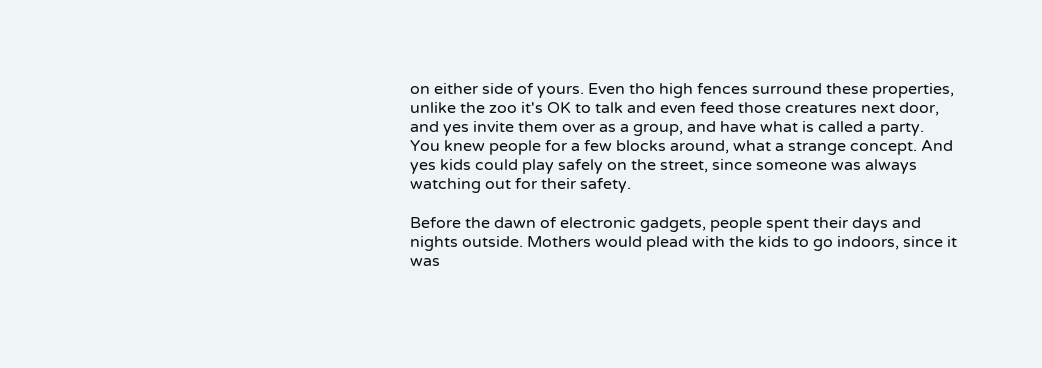on either side of yours. Even tho high fences surround these properties, unlike the zoo it's OK to talk and even feed those creatures next door, and yes invite them over as a group, and have what is called a party. You knew people for a few blocks around, what a strange concept. And yes kids could play safely on the street, since someone was always watching out for their safety.

Before the dawn of electronic gadgets, people spent their days and nights outside. Mothers would plead with the kids to go indoors, since it was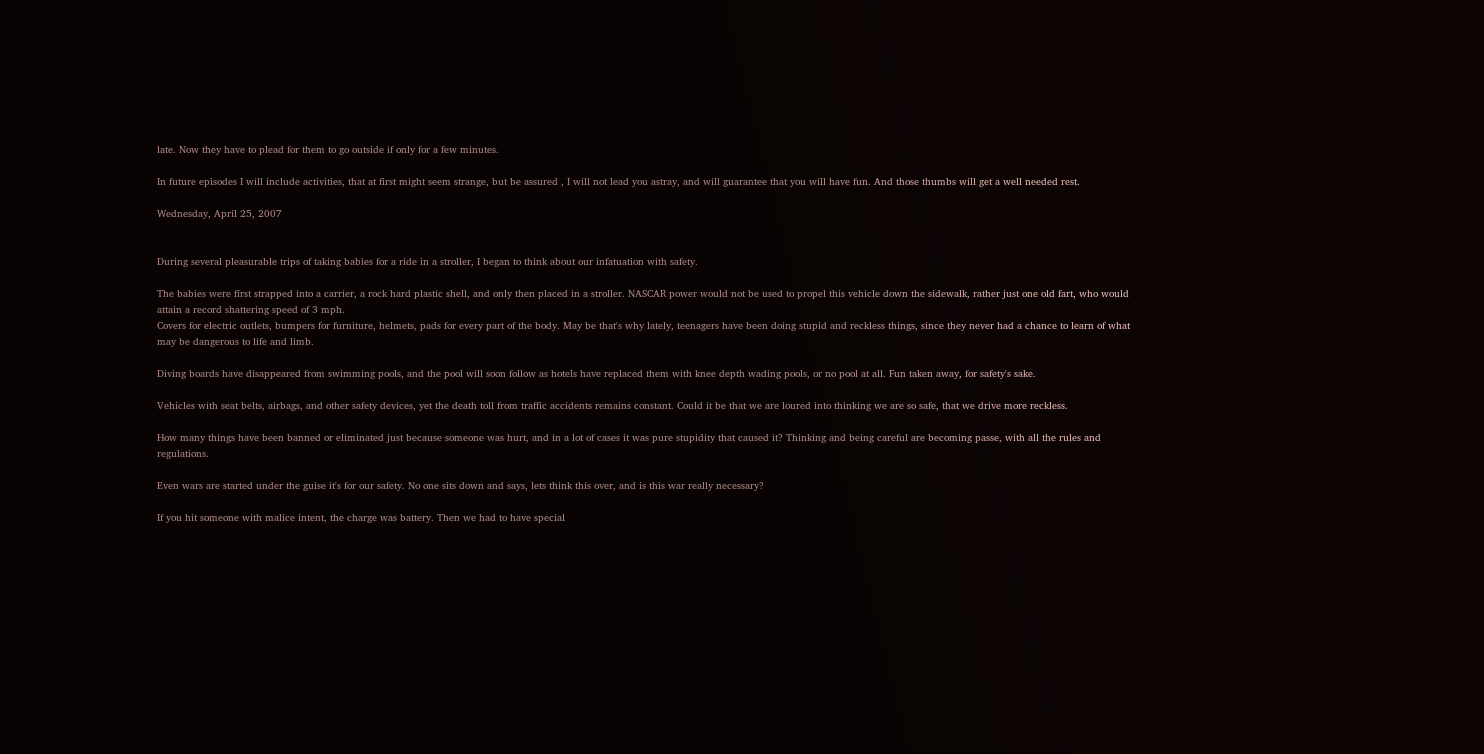late. Now they have to plead for them to go outside if only for a few minutes.

In future episodes I will include activities, that at first might seem strange, but be assured , I will not lead you astray, and will guarantee that you will have fun. And those thumbs will get a well needed rest.

Wednesday, April 25, 2007


During several pleasurable trips of taking babies for a ride in a stroller, I began to think about our infatuation with safety.

The babies were first strapped into a carrier, a rock hard plastic shell, and only then placed in a stroller. NASCAR power would not be used to propel this vehicle down the sidewalk, rather just one old fart, who would attain a record shattering speed of 3 mph.
Covers for electric outlets, bumpers for furniture, helmets, pads for every part of the body. May be that's why lately, teenagers have been doing stupid and reckless things, since they never had a chance to learn of what may be dangerous to life and limb.

Diving boards have disappeared from swimming pools, and the pool will soon follow as hotels have replaced them with knee depth wading pools, or no pool at all. Fun taken away, for safety's sake.

Vehicles with seat belts, airbags, and other safety devices, yet the death toll from traffic accidents remains constant. Could it be that we are loured into thinking we are so safe, that we drive more reckless.

How many things have been banned or eliminated just because someone was hurt, and in a lot of cases it was pure stupidity that caused it? Thinking and being careful are becoming passe, with all the rules and regulations.

Even wars are started under the guise it's for our safety. No one sits down and says, lets think this over, and is this war really necessary?

If you hit someone with malice intent, the charge was battery. Then we had to have special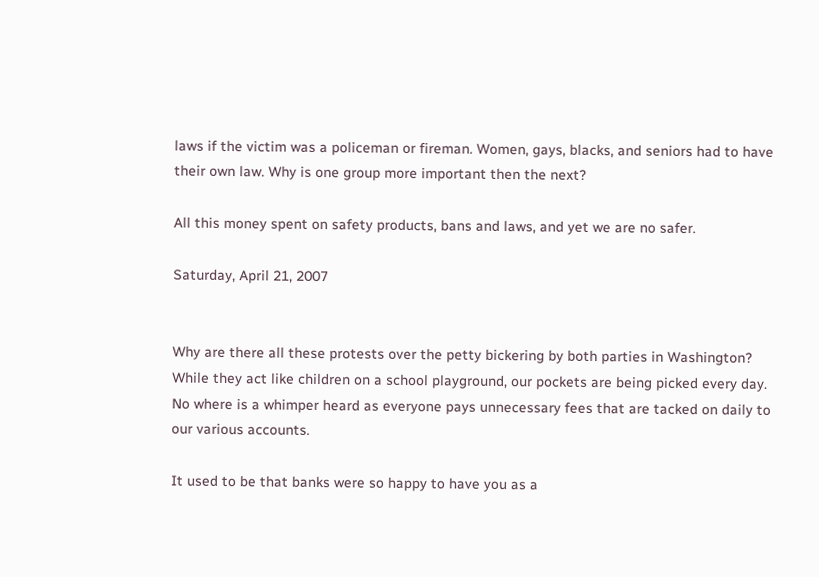laws if the victim was a policeman or fireman. Women, gays, blacks, and seniors had to have their own law. Why is one group more important then the next?

All this money spent on safety products, bans and laws, and yet we are no safer.

Saturday, April 21, 2007


Why are there all these protests over the petty bickering by both parties in Washington?
While they act like children on a school playground, our pockets are being picked every day.
No where is a whimper heard as everyone pays unnecessary fees that are tacked on daily to our various accounts.

It used to be that banks were so happy to have you as a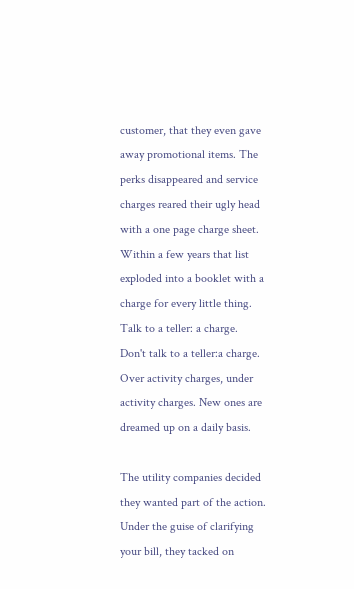customer, that they even gave away promotional items. The perks disappeared and service charges reared their ugly head with a one page charge sheet. Within a few years that list exploded into a booklet with a charge for every little thing. Talk to a teller: a charge. Don't talk to a teller:a charge. Over activity charges, under activity charges. New ones are dreamed up on a daily basis.

The utility companies decided they wanted part of the action. Under the guise of clarifying your bill, they tacked on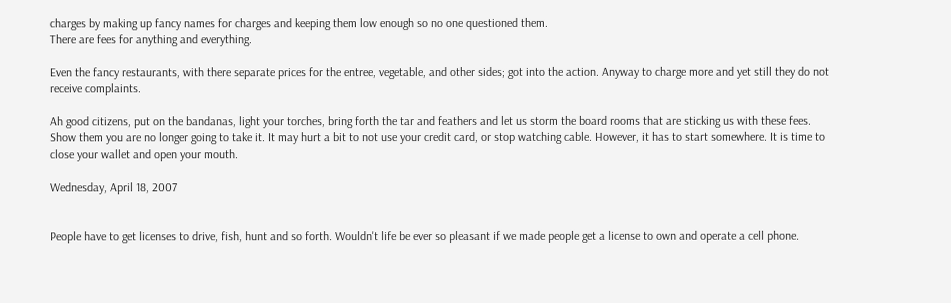charges by making up fancy names for charges and keeping them low enough so no one questioned them.
There are fees for anything and everything.

Even the fancy restaurants, with there separate prices for the entree, vegetable, and other sides; got into the action. Anyway to charge more and yet still they do not receive complaints.

Ah good citizens, put on the bandanas, light your torches, bring forth the tar and feathers and let us storm the board rooms that are sticking us with these fees. Show them you are no longer going to take it. It may hurt a bit to not use your credit card, or stop watching cable. However, it has to start somewhere. It is time to close your wallet and open your mouth.

Wednesday, April 18, 2007


People have to get licenses to drive, fish, hunt and so forth. Wouldn't life be ever so pleasant if we made people get a license to own and operate a cell phone.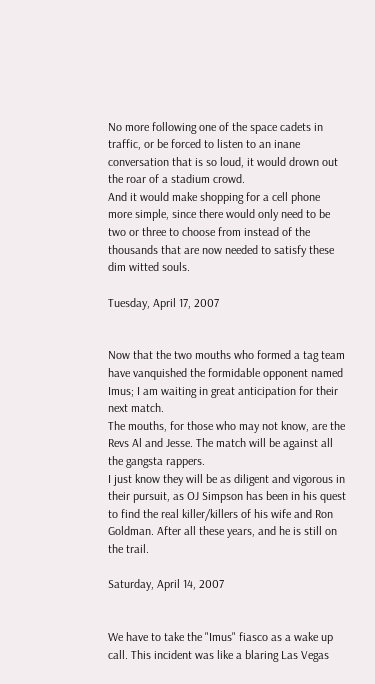No more following one of the space cadets in traffic, or be forced to listen to an inane conversation that is so loud, it would drown out the roar of a stadium crowd.
And it would make shopping for a cell phone more simple, since there would only need to be two or three to choose from instead of the thousands that are now needed to satisfy these dim witted souls.

Tuesday, April 17, 2007


Now that the two mouths who formed a tag team have vanquished the formidable opponent named Imus; I am waiting in great anticipation for their next match.
The mouths, for those who may not know, are the Revs Al and Jesse. The match will be against all the gangsta rappers.
I just know they will be as diligent and vigorous in their pursuit, as OJ Simpson has been in his quest to find the real killer/killers of his wife and Ron Goldman. After all these years, and he is still on the trail.

Saturday, April 14, 2007


We have to take the "Imus" fiasco as a wake up call. This incident was like a blaring Las Vegas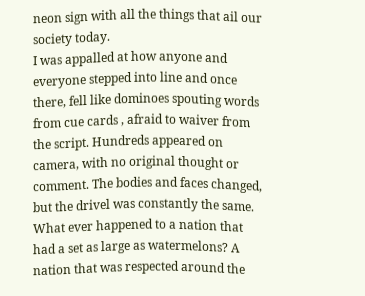neon sign with all the things that ail our society today.
I was appalled at how anyone and everyone stepped into line and once there, fell like dominoes spouting words from cue cards , afraid to waiver from the script. Hundreds appeared on camera, with no original thought or comment. The bodies and faces changed, but the drivel was constantly the same.
What ever happened to a nation that had a set as large as watermelons? A nation that was respected around the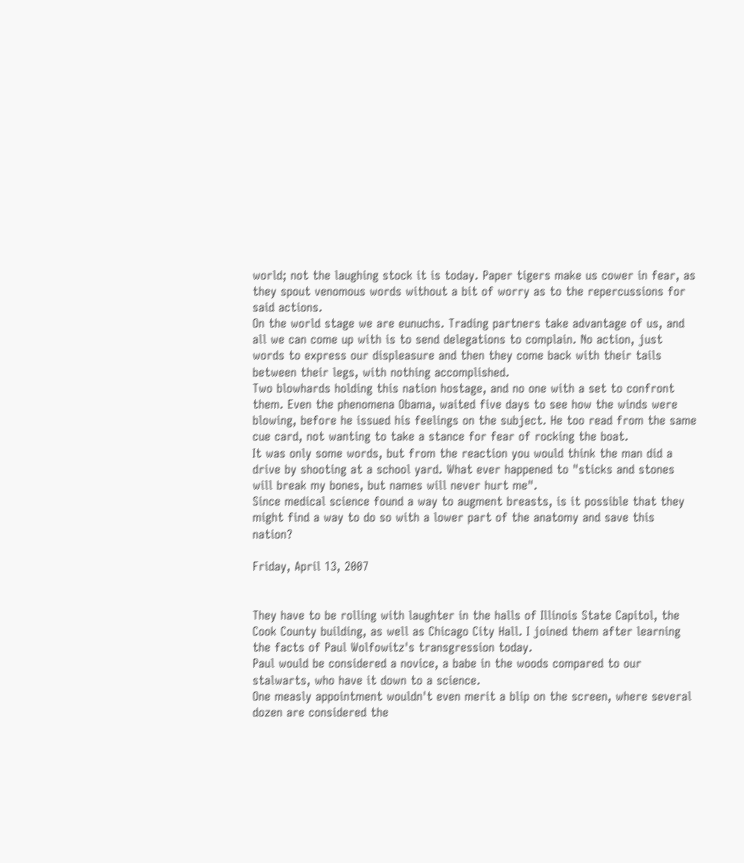world; not the laughing stock it is today. Paper tigers make us cower in fear, as they spout venomous words without a bit of worry as to the repercussions for said actions.
On the world stage we are eunuchs. Trading partners take advantage of us, and all we can come up with is to send delegations to complain. No action, just words to express our displeasure and then they come back with their tails between their legs, with nothing accomplished.
Two blowhards holding this nation hostage, and no one with a set to confront them. Even the phenomena Obama, waited five days to see how the winds were blowing, before he issued his feelings on the subject. He too read from the same cue card, not wanting to take a stance for fear of rocking the boat.
It was only some words, but from the reaction you would think the man did a drive by shooting at a school yard. What ever happened to "sticks and stones will break my bones, but names will never hurt me".
Since medical science found a way to augment breasts, is it possible that they might find a way to do so with a lower part of the anatomy and save this nation?

Friday, April 13, 2007


They have to be rolling with laughter in the halls of Illinois State Capitol, the Cook County building, as well as Chicago City Hall. I joined them after learning the facts of Paul Wolfowitz's transgression today.
Paul would be considered a novice, a babe in the woods compared to our stalwarts, who have it down to a science.
One measly appointment wouldn't even merit a blip on the screen, where several dozen are considered the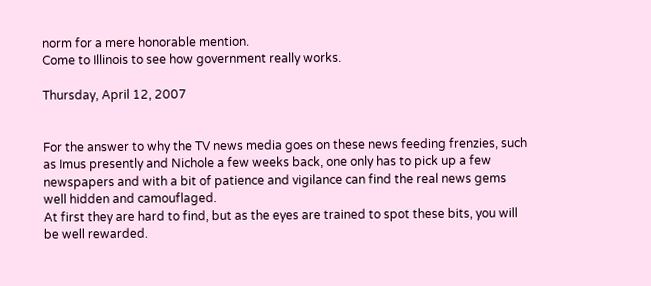norm for a mere honorable mention.
Come to Illinois to see how government really works.

Thursday, April 12, 2007


For the answer to why the TV news media goes on these news feeding frenzies, such as Imus presently and Nichole a few weeks back, one only has to pick up a few newspapers and with a bit of patience and vigilance can find the real news gems well hidden and camouflaged.
At first they are hard to find, but as the eyes are trained to spot these bits, you will be well rewarded.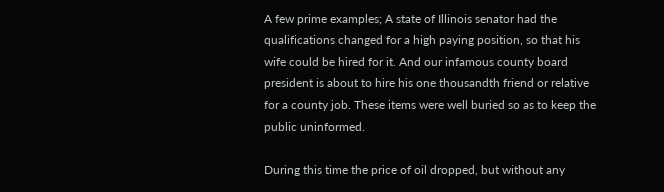A few prime examples; A state of Illinois senator had the qualifications changed for a high paying position, so that his wife could be hired for it. And our infamous county board president is about to hire his one thousandth friend or relative for a county job. These items were well buried so as to keep the public uninformed.

During this time the price of oil dropped, but without any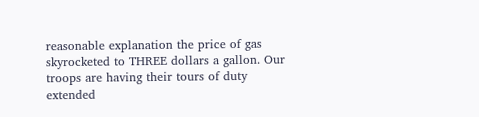reasonable explanation the price of gas skyrocketed to THREE dollars a gallon. Our troops are having their tours of duty extended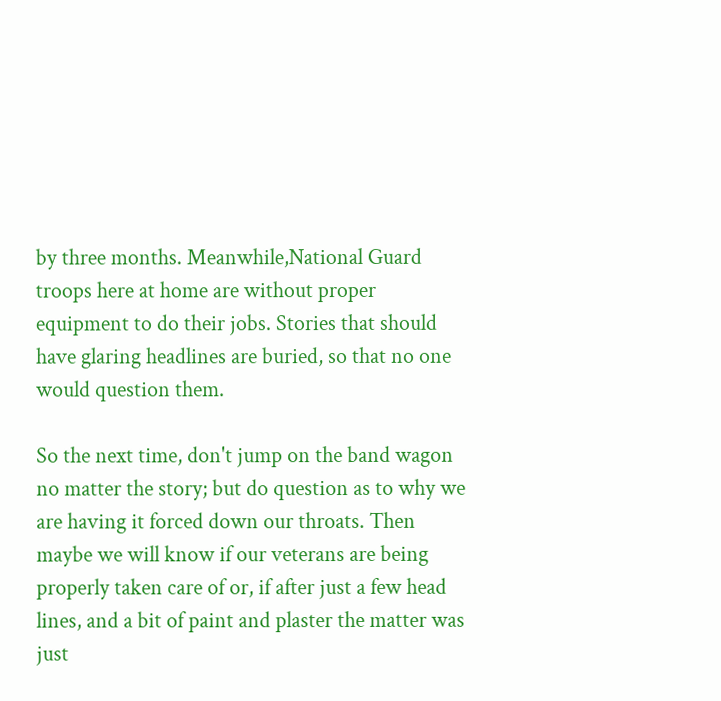by three months. Meanwhile,National Guard troops here at home are without proper equipment to do their jobs. Stories that should have glaring headlines are buried, so that no one would question them.

So the next time, don't jump on the band wagon no matter the story; but do question as to why we are having it forced down our throats. Then maybe we will know if our veterans are being properly taken care of or, if after just a few head lines, and a bit of paint and plaster the matter was just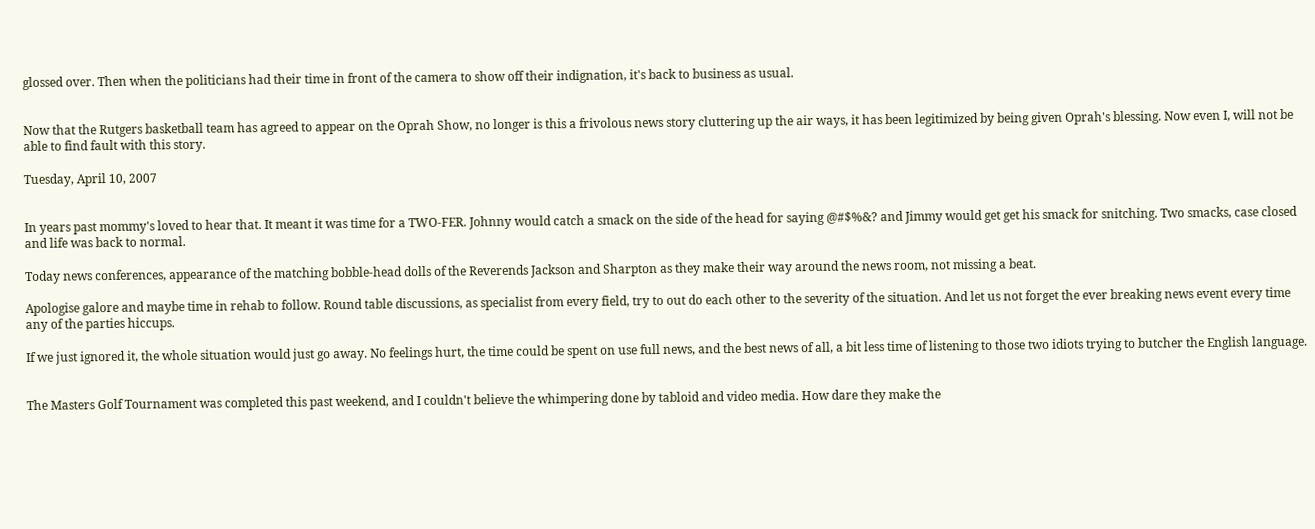glossed over. Then when the politicians had their time in front of the camera to show off their indignation, it's back to business as usual.


Now that the Rutgers basketball team has agreed to appear on the Oprah Show, no longer is this a frivolous news story cluttering up the air ways, it has been legitimized by being given Oprah's blessing. Now even I, will not be able to find fault with this story.

Tuesday, April 10, 2007


In years past mommy's loved to hear that. It meant it was time for a TWO-FER. Johnny would catch a smack on the side of the head for saying @#$%&? and Jimmy would get get his smack for snitching. Two smacks, case closed and life was back to normal.

Today news conferences, appearance of the matching bobble-head dolls of the Reverends Jackson and Sharpton as they make their way around the news room, not missing a beat.

Apologise galore and maybe time in rehab to follow. Round table discussions, as specialist from every field, try to out do each other to the severity of the situation. And let us not forget the ever breaking news event every time any of the parties hiccups.

If we just ignored it, the whole situation would just go away. No feelings hurt, the time could be spent on use full news, and the best news of all, a bit less time of listening to those two idiots trying to butcher the English language.


The Masters Golf Tournament was completed this past weekend, and I couldn't believe the whimpering done by tabloid and video media. How dare they make the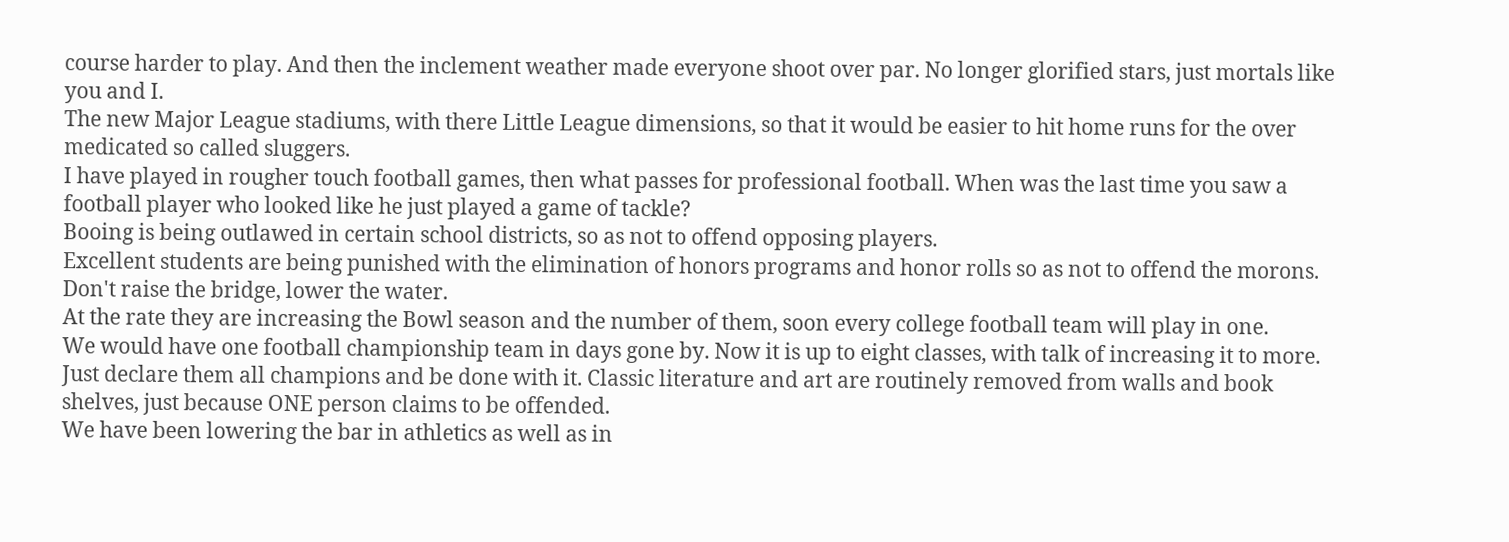course harder to play. And then the inclement weather made everyone shoot over par. No longer glorified stars, just mortals like you and I.
The new Major League stadiums, with there Little League dimensions, so that it would be easier to hit home runs for the over medicated so called sluggers.
I have played in rougher touch football games, then what passes for professional football. When was the last time you saw a football player who looked like he just played a game of tackle?
Booing is being outlawed in certain school districts, so as not to offend opposing players.
Excellent students are being punished with the elimination of honors programs and honor rolls so as not to offend the morons. Don't raise the bridge, lower the water.
At the rate they are increasing the Bowl season and the number of them, soon every college football team will play in one.
We would have one football championship team in days gone by. Now it is up to eight classes, with talk of increasing it to more. Just declare them all champions and be done with it. Classic literature and art are routinely removed from walls and book shelves, just because ONE person claims to be offended.
We have been lowering the bar in athletics as well as in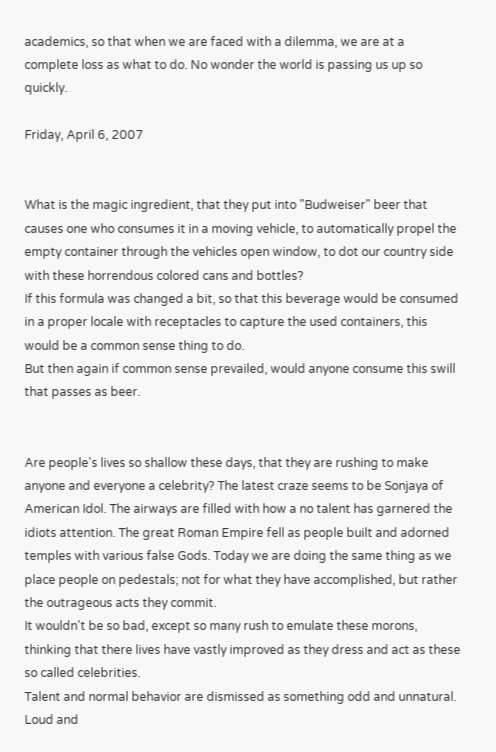academics, so that when we are faced with a dilemma, we are at a complete loss as what to do. No wonder the world is passing us up so quickly.

Friday, April 6, 2007


What is the magic ingredient, that they put into "Budweiser" beer that causes one who consumes it in a moving vehicle, to automatically propel the empty container through the vehicles open window, to dot our country side with these horrendous colored cans and bottles?
If this formula was changed a bit, so that this beverage would be consumed in a proper locale with receptacles to capture the used containers, this would be a common sense thing to do.
But then again if common sense prevailed, would anyone consume this swill that passes as beer.


Are people's lives so shallow these days, that they are rushing to make anyone and everyone a celebrity? The latest craze seems to be Sonjaya of American Idol. The airways are filled with how a no talent has garnered the idiots attention. The great Roman Empire fell as people built and adorned temples with various false Gods. Today we are doing the same thing as we place people on pedestals; not for what they have accomplished, but rather the outrageous acts they commit.
It wouldn't be so bad, except so many rush to emulate these morons, thinking that there lives have vastly improved as they dress and act as these so called celebrities.
Talent and normal behavior are dismissed as something odd and unnatural. Loud and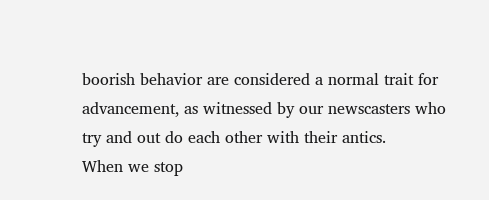boorish behavior are considered a normal trait for advancement, as witnessed by our newscasters who try and out do each other with their antics.
When we stop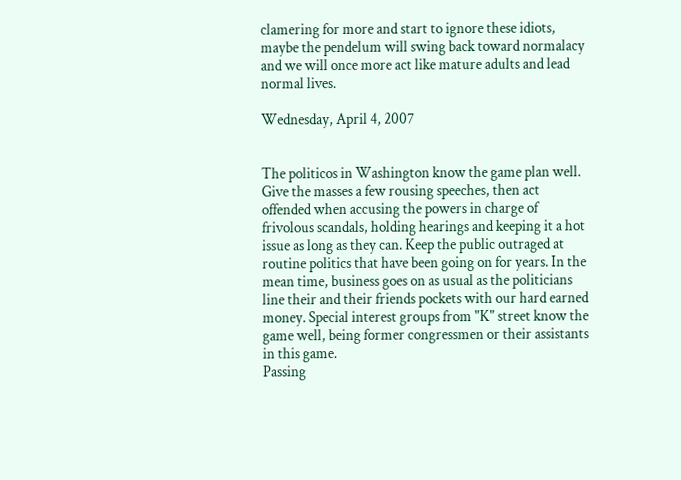clamering for more and start to ignore these idiots, maybe the pendelum will swing back toward normalacy and we will once more act like mature adults and lead normal lives.

Wednesday, April 4, 2007


The politicos in Washington know the game plan well. Give the masses a few rousing speeches, then act offended when accusing the powers in charge of frivolous scandals, holding hearings and keeping it a hot issue as long as they can. Keep the public outraged at routine politics that have been going on for years. In the mean time, business goes on as usual as the politicians line their and their friends pockets with our hard earned money. Special interest groups from "K" street know the game well, being former congressmen or their assistants in this game.
Passing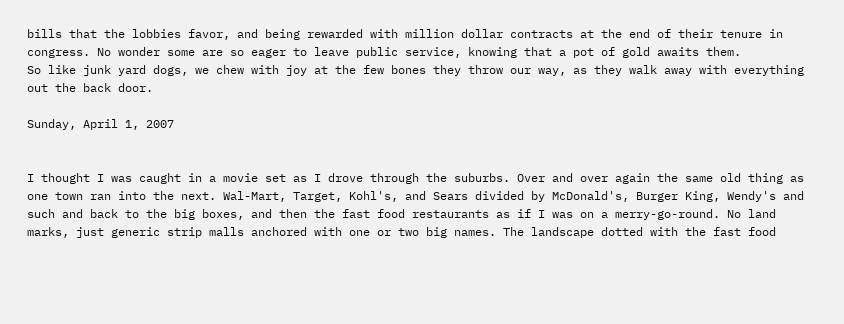bills that the lobbies favor, and being rewarded with million dollar contracts at the end of their tenure in congress. No wonder some are so eager to leave public service, knowing that a pot of gold awaits them.
So like junk yard dogs, we chew with joy at the few bones they throw our way, as they walk away with everything out the back door.

Sunday, April 1, 2007


I thought I was caught in a movie set as I drove through the suburbs. Over and over again the same old thing as one town ran into the next. Wal-Mart, Target, Kohl's, and Sears divided by McDonald's, Burger King, Wendy's and such and back to the big boxes, and then the fast food restaurants as if I was on a merry-go-round. No land marks, just generic strip malls anchored with one or two big names. The landscape dotted with the fast food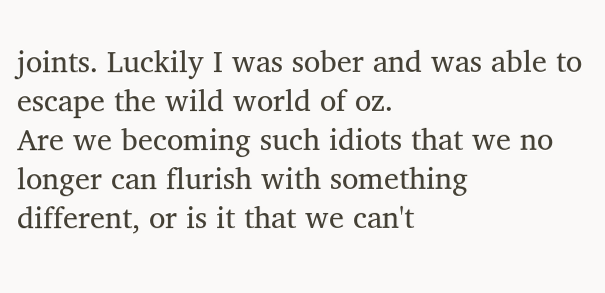joints. Luckily I was sober and was able to escape the wild world of oz.
Are we becoming such idiots that we no longer can flurish with something different, or is it that we can't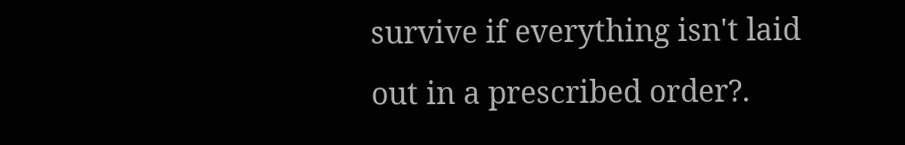survive if everything isn't laid out in a prescribed order?.